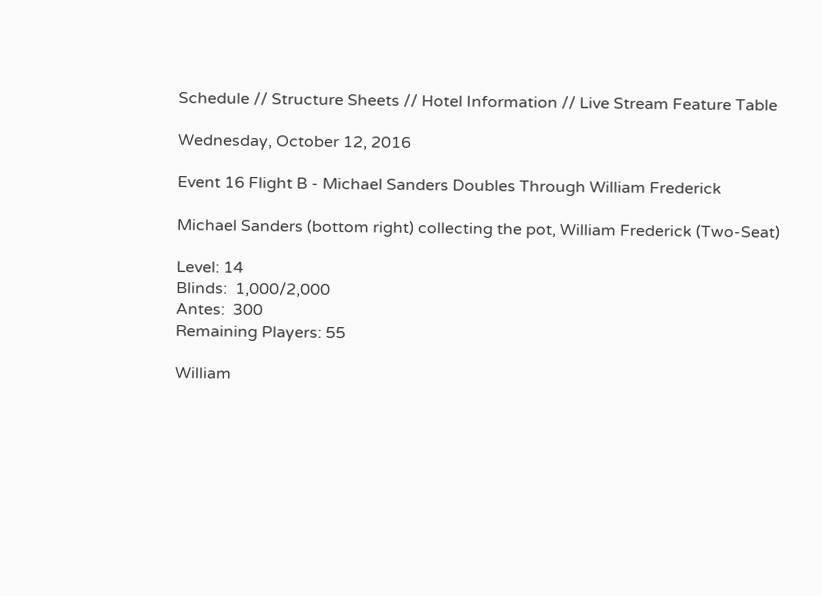Schedule // Structure Sheets // Hotel Information // Live Stream Feature Table

Wednesday, October 12, 2016

Event 16 Flight B - Michael Sanders Doubles Through William Frederick

Michael Sanders (bottom right) collecting the pot, William Frederick (Two-Seat)

Level: 14
Blinds:  1,000/2,000
Antes:  300
Remaining Players: 55

William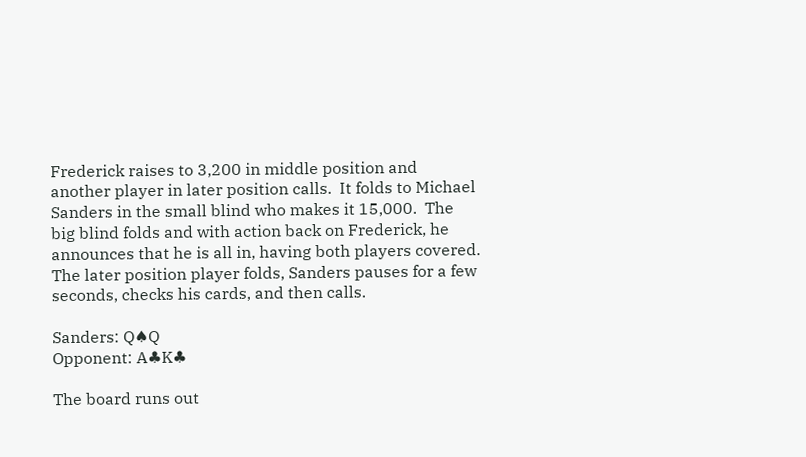Frederick raises to 3,200 in middle position and another player in later position calls.  It folds to Michael Sanders in the small blind who makes it 15,000.  The big blind folds and with action back on Frederick, he announces that he is all in, having both players covered. The later position player folds, Sanders pauses for a few seconds, checks his cards, and then calls.

Sanders: Q♠Q
Opponent: A♣K♣

The board runs out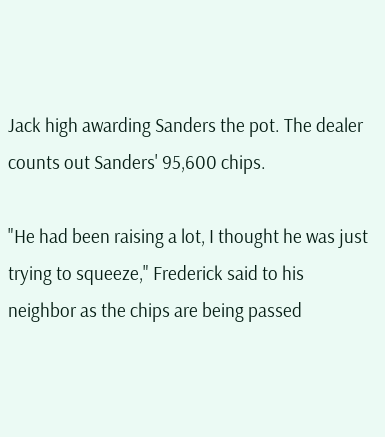Jack high awarding Sanders the pot. The dealer counts out Sanders' 95,600 chips.

"He had been raising a lot, I thought he was just trying to squeeze," Frederick said to his neighbor as the chips are being passed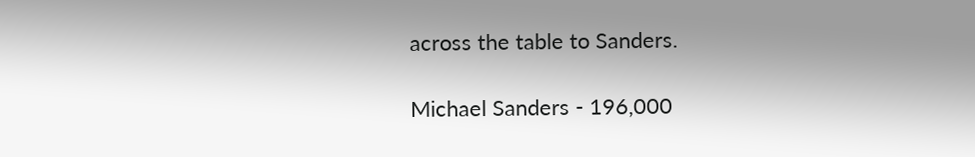across the table to Sanders.

Michael Sanders - 196,000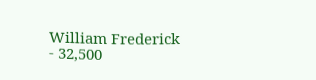William Frederick - 32,500